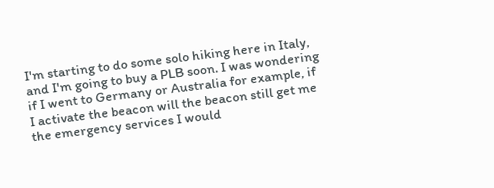I'm starting to do some solo hiking here in Italy, and I'm going to buy a PLB soon. I was wondering if I went to Germany or Australia for example, if I activate the beacon will the beacon still get me the emergency services I would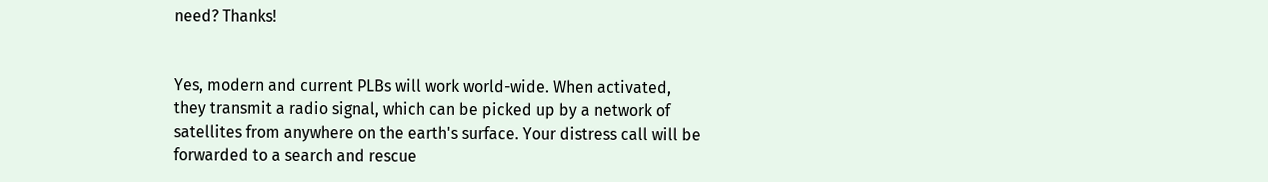need? Thanks!


Yes, modern and current PLBs will work world-wide. When activated, they transmit a radio signal, which can be picked up by a network of satellites from anywhere on the earth's surface. Your distress call will be forwarded to a search and rescue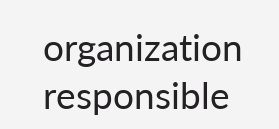organization responsible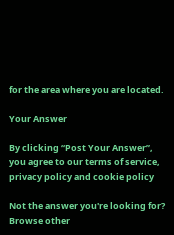for the area where you are located.

Your Answer

By clicking “Post Your Answer”, you agree to our terms of service, privacy policy and cookie policy

Not the answer you're looking for? Browse other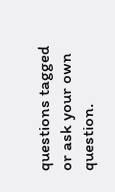questions tagged or ask your own question.